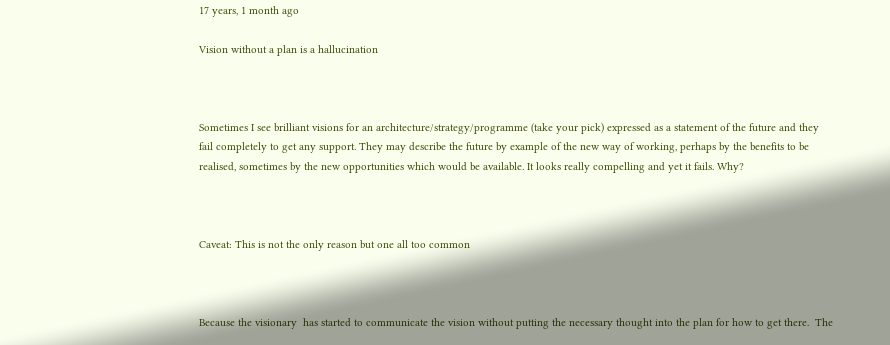17 years, 1 month ago

Vision without a plan is a hallucination



Sometimes I see brilliant visions for an architecture/strategy/programme (take your pick) expressed as a statement of the future and they fail completely to get any support. They may describe the future by example of the new way of working, perhaps by the benefits to be realised, sometimes by the new opportunities which would be available. It looks really compelling and yet it fails. Why?



Caveat: This is not the only reason but one all too common



Because the visionary  has started to communicate the vision without putting the necessary thought into the plan for how to get there.  The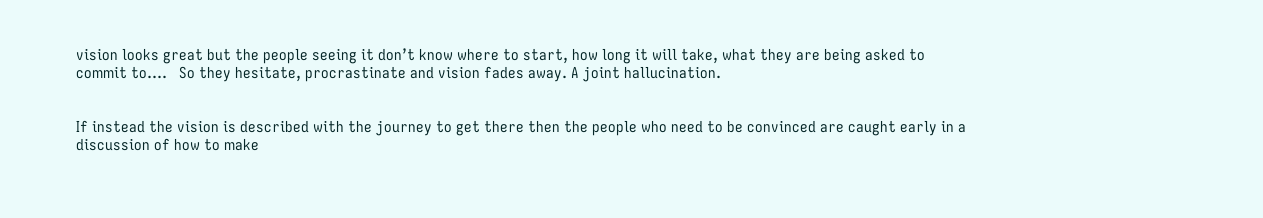vision looks great but the people seeing it don’t know where to start, how long it will take, what they are being asked to commit to….   So they hesitate, procrastinate and vision fades away. A joint hallucination.


If instead the vision is described with the journey to get there then the people who need to be convinced are caught early in a discussion of how to make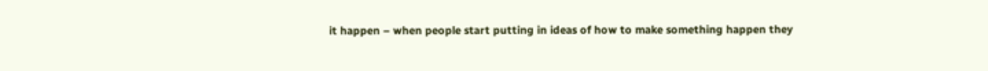it happen – when people start putting in ideas of how to make something happen they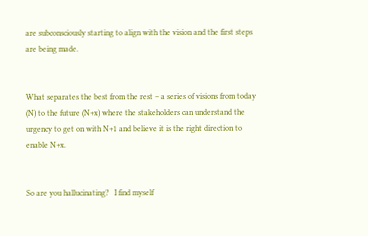are subconsciously starting to align with the vision and the first steps are being made.


What separates the best from the rest – a series of visions from today (N) to the future (N+x) where the stakeholders can understand the urgency to get on with N+1 and believe it is the right direction to enable N+x.


So are you hallucinating?   I find myself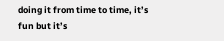doing it from time to time, it’s fun but it’s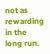not as rewarding in the long run.